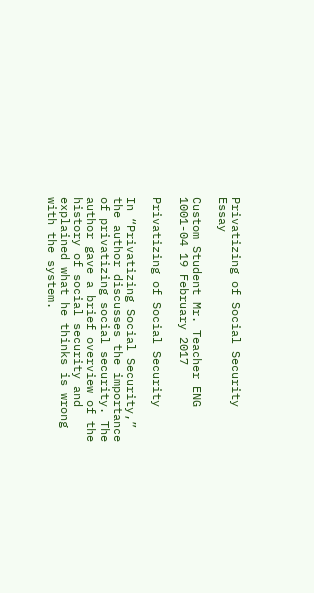Privatizing of Social Security Essay

Custom Student Mr. Teacher ENG 1001-04 19 February 2017

Privatizing of Social Security

In “Privatizing Social Security,” the author discusses the importance of privatizing social security. The author gave a brief overview of the history of social security and explained what he thinks is wrong with the system.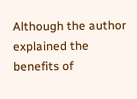Although the author explained the benefits of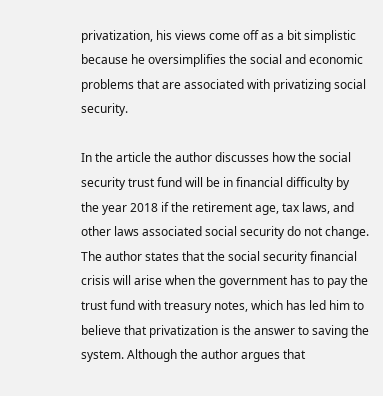privatization, his views come off as a bit simplistic because he oversimplifies the social and economic problems that are associated with privatizing social security.

In the article the author discusses how the social security trust fund will be in financial difficulty by the year 2018 if the retirement age, tax laws, and other laws associated social security do not change. The author states that the social security financial crisis will arise when the government has to pay the trust fund with treasury notes, which has led him to believe that privatization is the answer to saving the system. Although the author argues that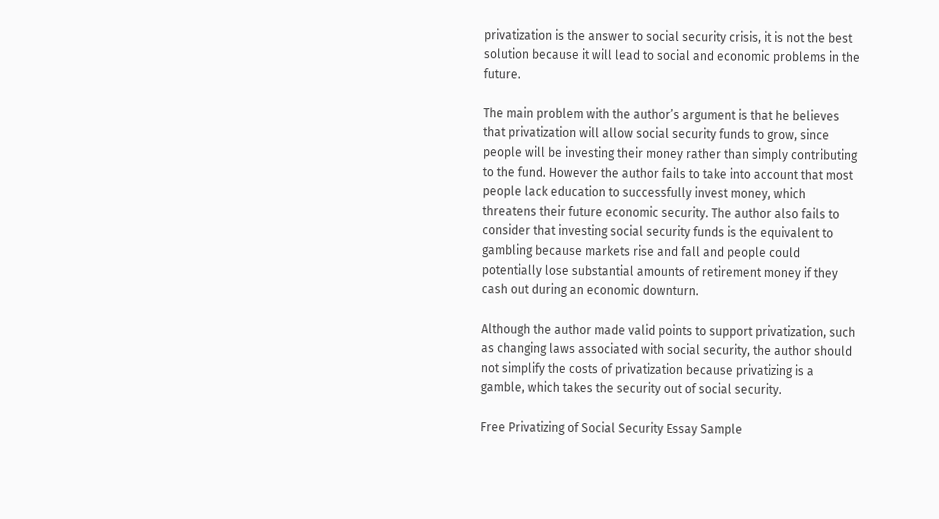privatization is the answer to social security crisis, it is not the best solution because it will lead to social and economic problems in the future.

The main problem with the author’s argument is that he believes that privatization will allow social security funds to grow, since people will be investing their money rather than simply contributing to the fund. However the author fails to take into account that most people lack education to successfully invest money, which threatens their future economic security. The author also fails to consider that investing social security funds is the equivalent to gambling because markets rise and fall and people could potentially lose substantial amounts of retirement money if they cash out during an economic downturn.

Although the author made valid points to support privatization, such as changing laws associated with social security, the author should not simplify the costs of privatization because privatizing is a gamble, which takes the security out of social security.

Free Privatizing of Social Security Essay Sample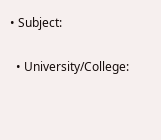• Subject:

  • University/College: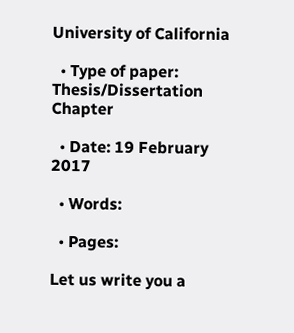University of California

  • Type of paper: Thesis/Dissertation Chapter

  • Date: 19 February 2017

  • Words:

  • Pages:

Let us write you a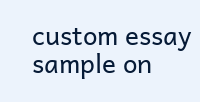custom essay sample on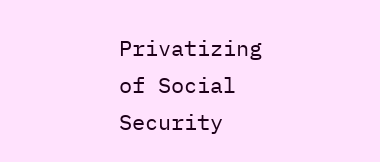Privatizing of Social Security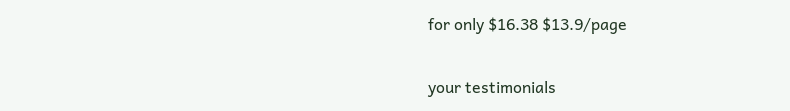for only $16.38 $13.9/page

your testimonials